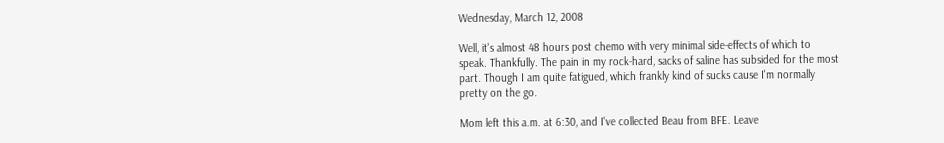Wednesday, March 12, 2008

Well, it's almost 48 hours post chemo with very minimal side-effects of which to speak. Thankfully. The pain in my rock-hard, sacks of saline has subsided for the most part. Though I am quite fatigued, which frankly kind of sucks cause I'm normally pretty on the go.

Mom left this a.m. at 6:30, and I've collected Beau from BFE. Leave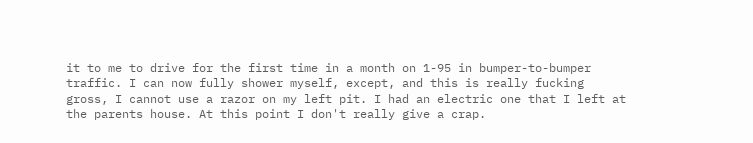it to me to drive for the first time in a month on 1-95 in bumper-to-bumper traffic. I can now fully shower myself, except, and this is really fucking gross, I cannot use a razor on my left pit. I had an electric one that I left at the parents house. At this point I don't really give a crap.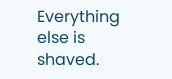Everything else is shaved.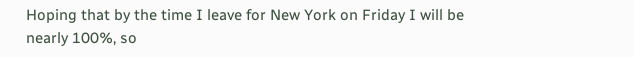Hoping that by the time I leave for New York on Friday I will be nearly 100%, so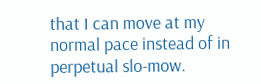that I can move at my normal pace instead of in perpetual slo-mow.